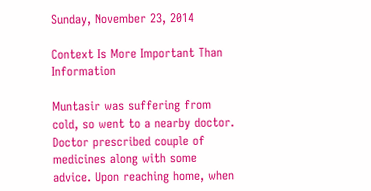Sunday, November 23, 2014

Context Is More Important Than Information

Muntasir was suffering from cold, so went to a nearby doctor. Doctor prescribed couple of medicines along with some advice. Upon reaching home, when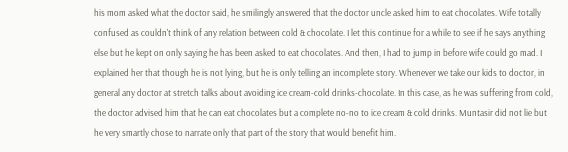his mom asked what the doctor said, he smilingly answered that the doctor uncle asked him to eat chocolates. Wife totally confused as couldn't think of any relation between cold & chocolate. I let this continue for a while to see if he says anything else but he kept on only saying he has been asked to eat chocolates. And then, I had to jump in before wife could go mad. I explained her that though he is not lying, but he is only telling an incomplete story. Whenever we take our kids to doctor, in general any doctor at stretch talks about avoiding ice cream-cold drinks-chocolate. In this case, as he was suffering from cold, the doctor advised him that he can eat chocolates but a complete no-no to ice cream & cold drinks. Muntasir did not lie but he very smartly chose to narrate only that part of the story that would benefit him.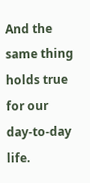And the same thing holds true for our day-to-day life.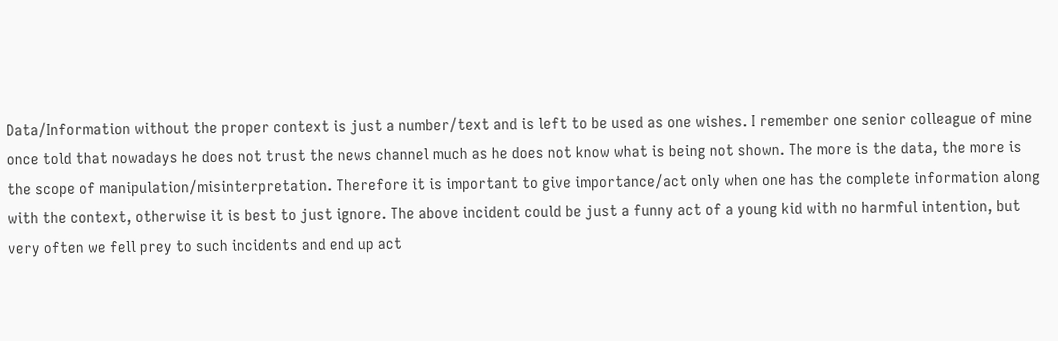Data/Information without the proper context is just a number/text and is left to be used as one wishes. I remember one senior colleague of mine once told that nowadays he does not trust the news channel much as he does not know what is being not shown. The more is the data, the more is the scope of manipulation/misinterpretation. Therefore it is important to give importance/act only when one has the complete information along with the context, otherwise it is best to just ignore. The above incident could be just a funny act of a young kid with no harmful intention, but very often we fell prey to such incidents and end up act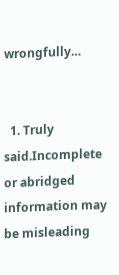wrongfully…


  1. Truly said.Incomplete or abridged information may be misleading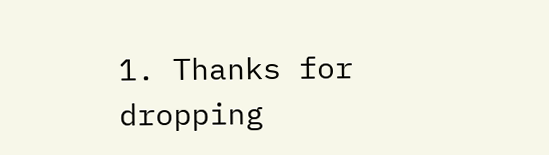1. Thanks for dropping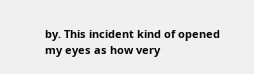by. This incident kind of opened my eyes as how very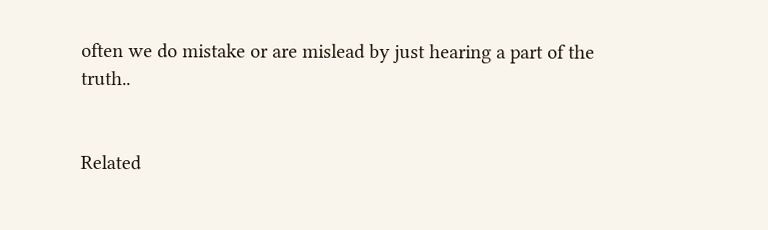often we do mistake or are mislead by just hearing a part of the truth..


Related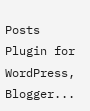Posts Plugin for WordPress, Blogger...